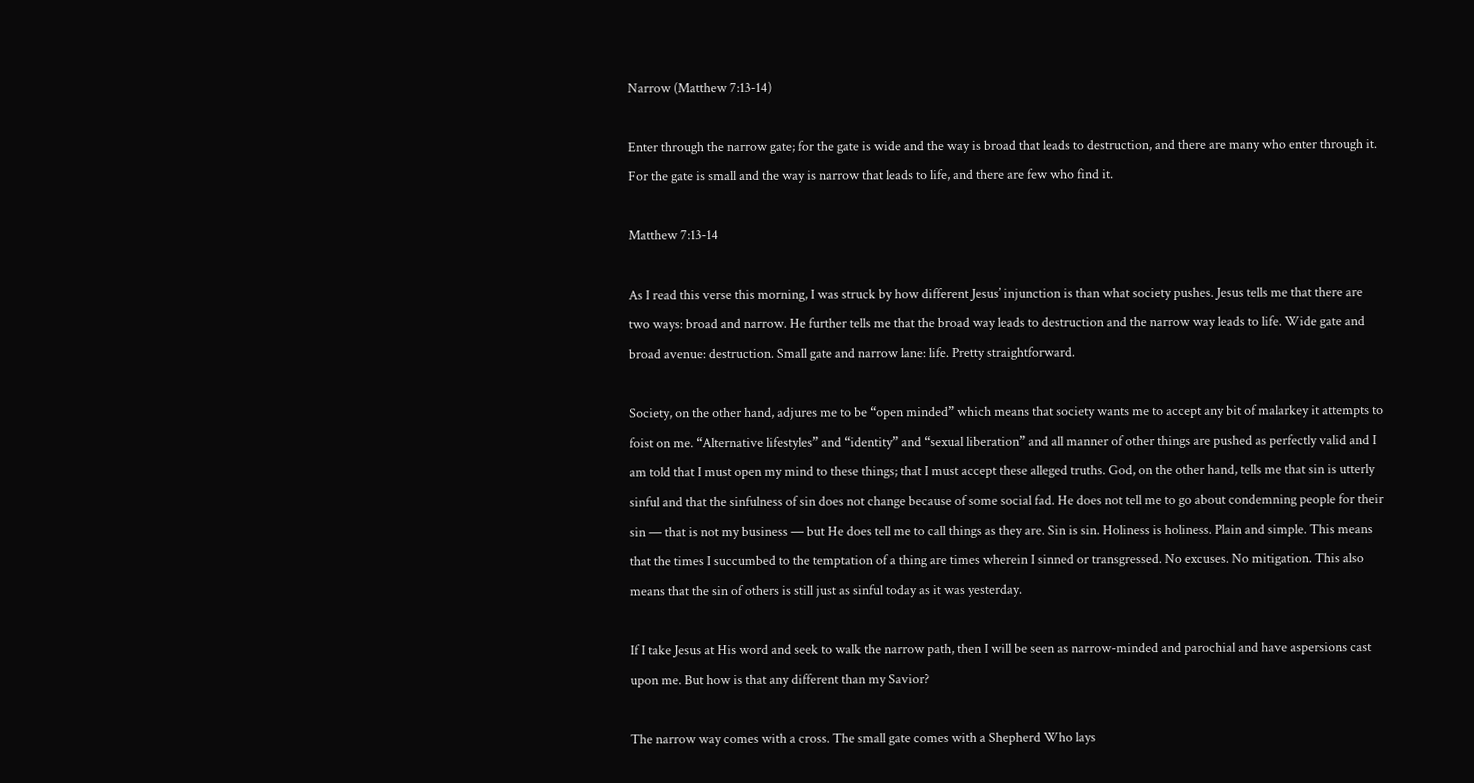Narrow (Matthew 7:13-14)

Enter through the narrow gate; for the gate is wide and the way is broad that leads to destruction, and there are many who enter through it. For the gate is small and the way is narrow that leads to life, and there are few who find it.

Matthew 7:13-14

As I read this verse this morning, I was struck by how different Jesus’ injunction is than what society pushes. Jesus tells me that there are two ways: broad and narrow. He further tells me that the broad way leads to destruction and the narrow way leads to life. Wide gate and broad avenue: destruction. Small gate and narrow lane: life. Pretty straightforward.

Society, on the other hand, adjures me to be “open minded” which means that society wants me to accept any bit of malarkey it attempts to foist on me. “Alternative lifestyles” and “identity” and “sexual liberation” and all manner of other things are pushed as perfectly valid and I am told that I must open my mind to these things; that I must accept these alleged truths. God, on the other hand, tells me that sin is utterly sinful and that the sinfulness of sin does not change because of some social fad. He does not tell me to go about condemning people for their sin — that is not my business — but He does tell me to call things as they are. Sin is sin. Holiness is holiness. Plain and simple. This means that the times I succumbed to the temptation of a thing are times wherein I sinned or transgressed. No excuses. No mitigation. This also means that the sin of others is still just as sinful today as it was yesterday.

If I take Jesus at His word and seek to walk the narrow path, then I will be seen as narrow-minded and parochial and have aspersions cast upon me. But how is that any different than my Savior?

The narrow way comes with a cross. The small gate comes with a Shepherd Who lays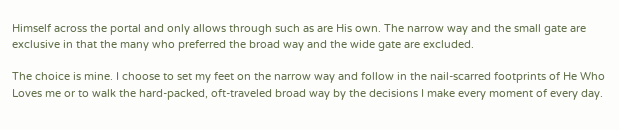Himself across the portal and only allows through such as are His own. The narrow way and the small gate are exclusive in that the many who preferred the broad way and the wide gate are excluded.

The choice is mine. I choose to set my feet on the narrow way and follow in the nail-scarred footprints of He Who Loves me or to walk the hard-packed, oft-traveled broad way by the decisions I make every moment of every day.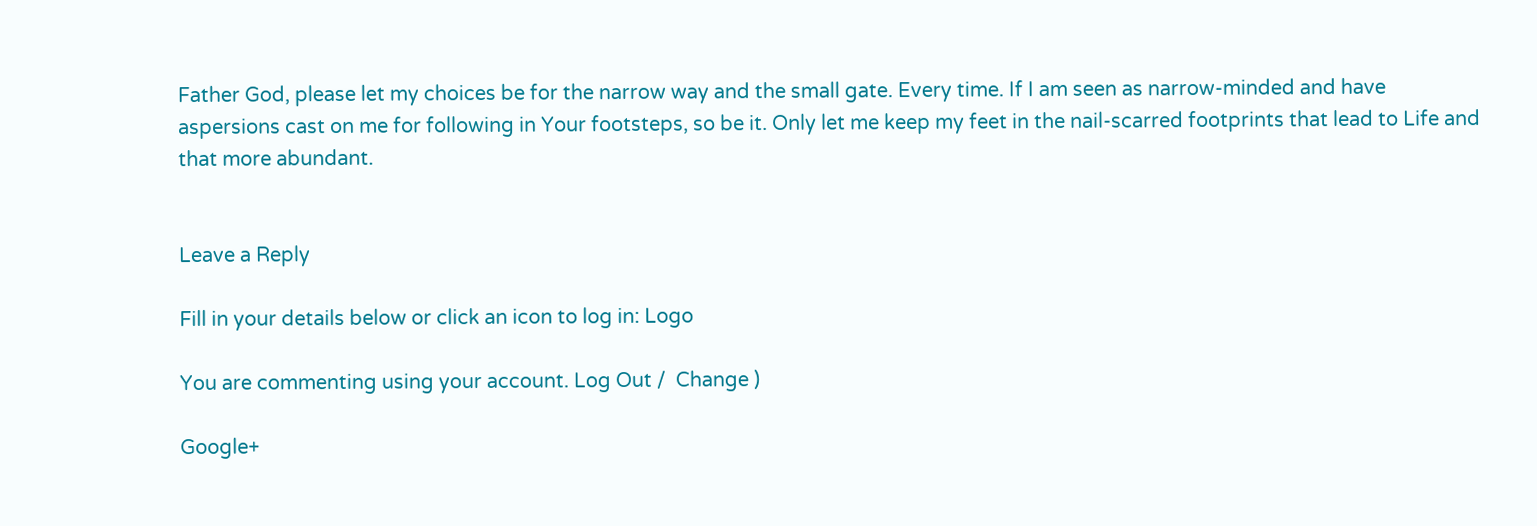Father God, please let my choices be for the narrow way and the small gate. Every time. If I am seen as narrow-minded and have aspersions cast on me for following in Your footsteps, so be it. Only let me keep my feet in the nail-scarred footprints that lead to Life and that more abundant.


Leave a Reply

Fill in your details below or click an icon to log in: Logo

You are commenting using your account. Log Out /  Change )

Google+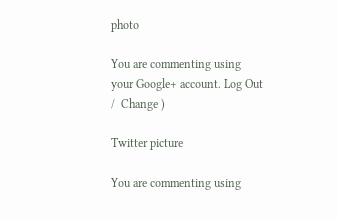photo

You are commenting using your Google+ account. Log Out /  Change )

Twitter picture

You are commenting using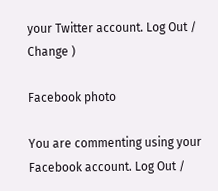your Twitter account. Log Out /  Change )

Facebook photo

You are commenting using your Facebook account. Log Out /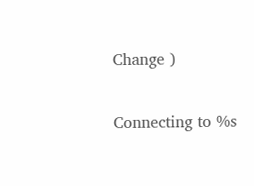Change )


Connecting to %s